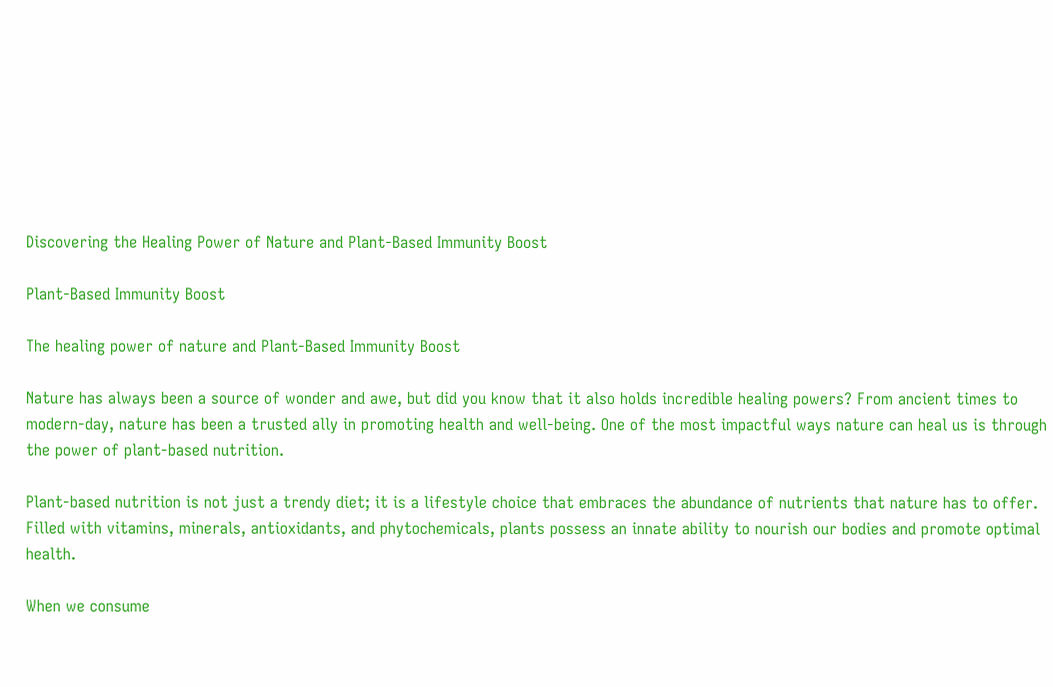Discovering the Healing Power of Nature and Plant-Based Immunity Boost

Plant-Based Immunity Boost

The healing power of nature and Plant-Based Immunity Boost

Nature has always been a source of wonder and awe, but did you know that it also holds incredible healing powers? From ancient times to modern-day, nature has been a trusted ally in promoting health and well-being. One of the most impactful ways nature can heal us is through the power of plant-based nutrition.

Plant-based nutrition is not just a trendy diet; it is a lifestyle choice that embraces the abundance of nutrients that nature has to offer. Filled with vitamins, minerals, antioxidants, and phytochemicals, plants possess an innate ability to nourish our bodies and promote optimal health.

When we consume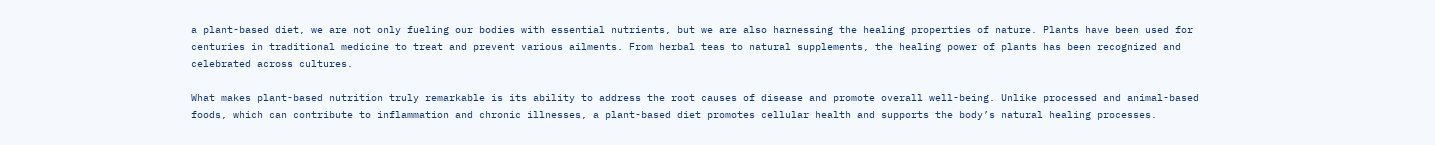a plant-based diet, we are not only fueling our bodies with essential nutrients, but we are also harnessing the healing properties of nature. Plants have been used for centuries in traditional medicine to treat and prevent various ailments. From herbal teas to natural supplements, the healing power of plants has been recognized and celebrated across cultures.

What makes plant-based nutrition truly remarkable is its ability to address the root causes of disease and promote overall well-being. Unlike processed and animal-based foods, which can contribute to inflammation and chronic illnesses, a plant-based diet promotes cellular health and supports the body’s natural healing processes.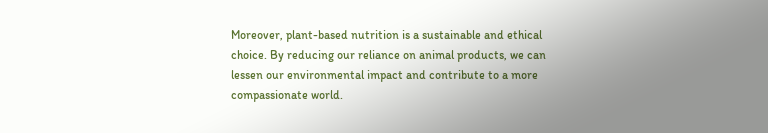Moreover, plant-based nutrition is a sustainable and ethical choice. By reducing our reliance on animal products, we can lessen our environmental impact and contribute to a more compassionate world.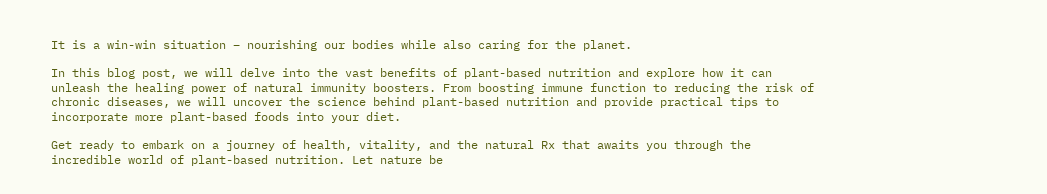It is a win-win situation – nourishing our bodies while also caring for the planet.

In this blog post, we will delve into the vast benefits of plant-based nutrition and explore how it can unleash the healing power of natural immunity boosters. From boosting immune function to reducing the risk of chronic diseases, we will uncover the science behind plant-based nutrition and provide practical tips to incorporate more plant-based foods into your diet.

Get ready to embark on a journey of health, vitality, and the natural Rx that awaits you through the incredible world of plant-based nutrition. Let nature be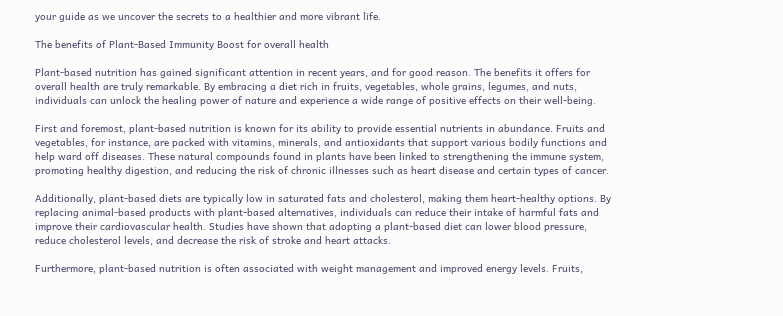your guide as we uncover the secrets to a healthier and more vibrant life.

The benefits of Plant-Based Immunity Boost for overall health

Plant-based nutrition has gained significant attention in recent years, and for good reason. The benefits it offers for overall health are truly remarkable. By embracing a diet rich in fruits, vegetables, whole grains, legumes, and nuts, individuals can unlock the healing power of nature and experience a wide range of positive effects on their well-being.

First and foremost, plant-based nutrition is known for its ability to provide essential nutrients in abundance. Fruits and vegetables, for instance, are packed with vitamins, minerals, and antioxidants that support various bodily functions and help ward off diseases. These natural compounds found in plants have been linked to strengthening the immune system, promoting healthy digestion, and reducing the risk of chronic illnesses such as heart disease and certain types of cancer.

Additionally, plant-based diets are typically low in saturated fats and cholesterol, making them heart-healthy options. By replacing animal-based products with plant-based alternatives, individuals can reduce their intake of harmful fats and improve their cardiovascular health. Studies have shown that adopting a plant-based diet can lower blood pressure, reduce cholesterol levels, and decrease the risk of stroke and heart attacks.

Furthermore, plant-based nutrition is often associated with weight management and improved energy levels. Fruits,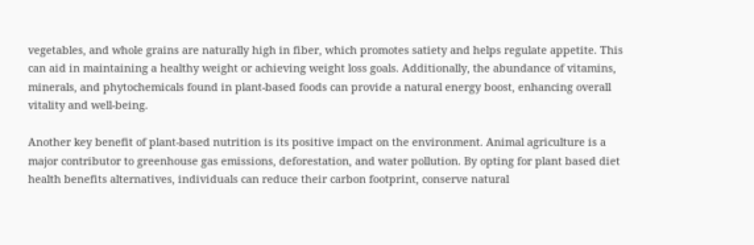vegetables, and whole grains are naturally high in fiber, which promotes satiety and helps regulate appetite. This can aid in maintaining a healthy weight or achieving weight loss goals. Additionally, the abundance of vitamins, minerals, and phytochemicals found in plant-based foods can provide a natural energy boost, enhancing overall vitality and well-being.

Another key benefit of plant-based nutrition is its positive impact on the environment. Animal agriculture is a major contributor to greenhouse gas emissions, deforestation, and water pollution. By opting for plant based diet health benefits alternatives, individuals can reduce their carbon footprint, conserve natural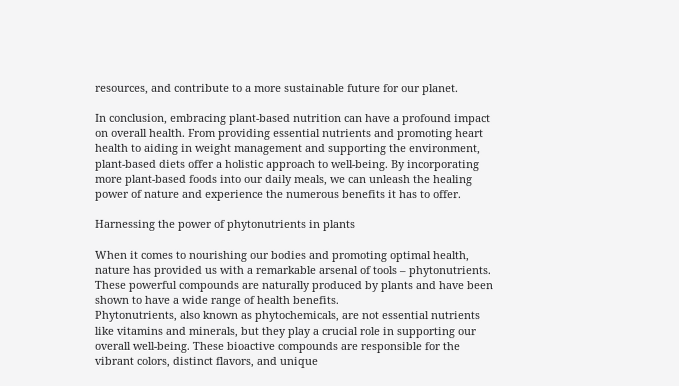resources, and contribute to a more sustainable future for our planet.

In conclusion, embracing plant-based nutrition can have a profound impact on overall health. From providing essential nutrients and promoting heart health to aiding in weight management and supporting the environment, plant-based diets offer a holistic approach to well-being. By incorporating more plant-based foods into our daily meals, we can unleash the healing power of nature and experience the numerous benefits it has to offer.

Harnessing the power of phytonutrients in plants

When it comes to nourishing our bodies and promoting optimal health, nature has provided us with a remarkable arsenal of tools – phytonutrients. These powerful compounds are naturally produced by plants and have been shown to have a wide range of health benefits.
Phytonutrients, also known as phytochemicals, are not essential nutrients like vitamins and minerals, but they play a crucial role in supporting our overall well-being. These bioactive compounds are responsible for the vibrant colors, distinct flavors, and unique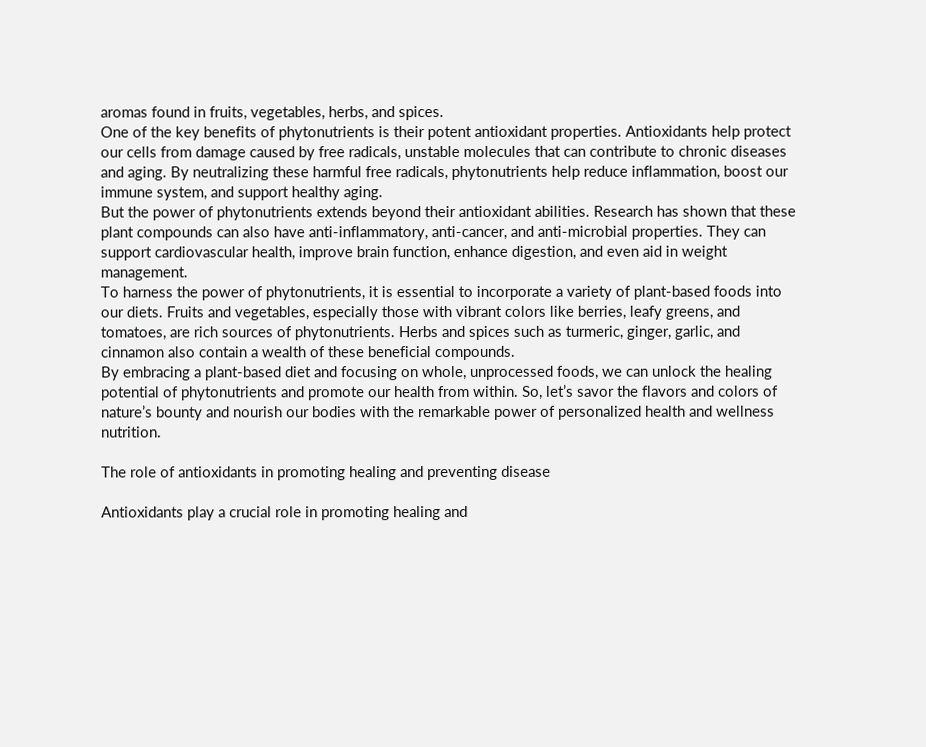aromas found in fruits, vegetables, herbs, and spices.
One of the key benefits of phytonutrients is their potent antioxidant properties. Antioxidants help protect our cells from damage caused by free radicals, unstable molecules that can contribute to chronic diseases and aging. By neutralizing these harmful free radicals, phytonutrients help reduce inflammation, boost our immune system, and support healthy aging.
But the power of phytonutrients extends beyond their antioxidant abilities. Research has shown that these plant compounds can also have anti-inflammatory, anti-cancer, and anti-microbial properties. They can support cardiovascular health, improve brain function, enhance digestion, and even aid in weight management.
To harness the power of phytonutrients, it is essential to incorporate a variety of plant-based foods into our diets. Fruits and vegetables, especially those with vibrant colors like berries, leafy greens, and tomatoes, are rich sources of phytonutrients. Herbs and spices such as turmeric, ginger, garlic, and cinnamon also contain a wealth of these beneficial compounds.
By embracing a plant-based diet and focusing on whole, unprocessed foods, we can unlock the healing potential of phytonutrients and promote our health from within. So, let’s savor the flavors and colors of nature’s bounty and nourish our bodies with the remarkable power of personalized health and wellness nutrition.

The role of antioxidants in promoting healing and preventing disease

Antioxidants play a crucial role in promoting healing and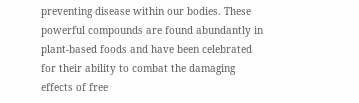preventing disease within our bodies. These powerful compounds are found abundantly in plant-based foods and have been celebrated for their ability to combat the damaging effects of free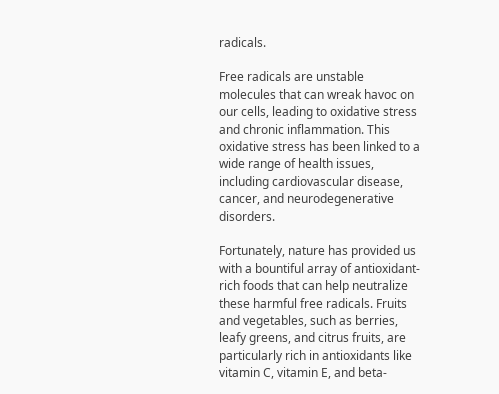radicals.

Free radicals are unstable molecules that can wreak havoc on our cells, leading to oxidative stress and chronic inflammation. This oxidative stress has been linked to a wide range of health issues, including cardiovascular disease, cancer, and neurodegenerative disorders.

Fortunately, nature has provided us with a bountiful array of antioxidant-rich foods that can help neutralize these harmful free radicals. Fruits and vegetables, such as berries, leafy greens, and citrus fruits, are particularly rich in antioxidants like vitamin C, vitamin E, and beta-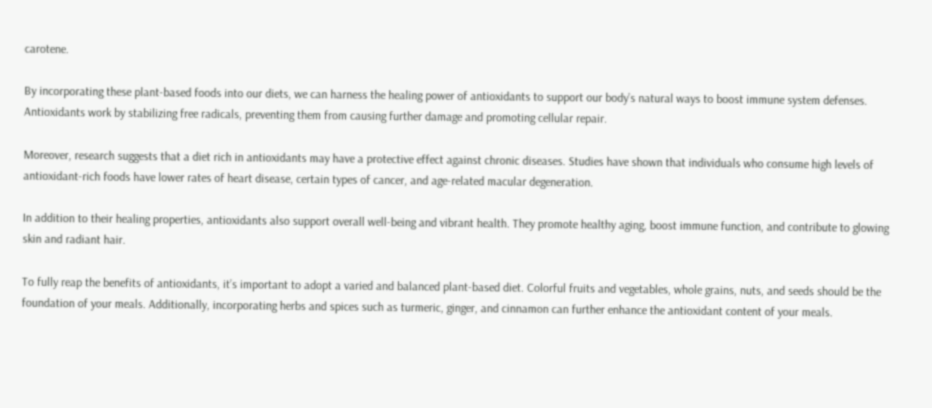carotene.

By incorporating these plant-based foods into our diets, we can harness the healing power of antioxidants to support our body’s natural ways to boost immune system defenses. Antioxidants work by stabilizing free radicals, preventing them from causing further damage and promoting cellular repair.

Moreover, research suggests that a diet rich in antioxidants may have a protective effect against chronic diseases. Studies have shown that individuals who consume high levels of antioxidant-rich foods have lower rates of heart disease, certain types of cancer, and age-related macular degeneration.

In addition to their healing properties, antioxidants also support overall well-being and vibrant health. They promote healthy aging, boost immune function, and contribute to glowing skin and radiant hair.

To fully reap the benefits of antioxidants, it’s important to adopt a varied and balanced plant-based diet. Colorful fruits and vegetables, whole grains, nuts, and seeds should be the foundation of your meals. Additionally, incorporating herbs and spices such as turmeric, ginger, and cinnamon can further enhance the antioxidant content of your meals.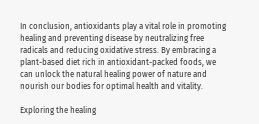In conclusion, antioxidants play a vital role in promoting healing and preventing disease by neutralizing free radicals and reducing oxidative stress. By embracing a plant-based diet rich in antioxidant-packed foods, we can unlock the natural healing power of nature and nourish our bodies for optimal health and vitality.

Exploring the healing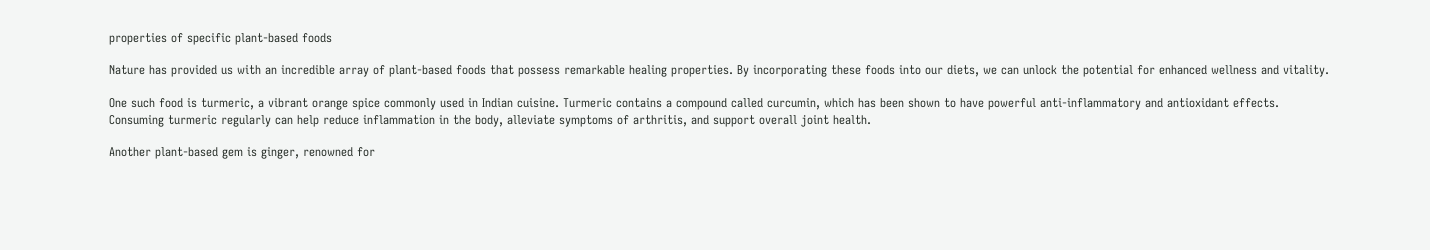properties of specific plant-based foods

Nature has provided us with an incredible array of plant-based foods that possess remarkable healing properties. By incorporating these foods into our diets, we can unlock the potential for enhanced wellness and vitality.

One such food is turmeric, a vibrant orange spice commonly used in Indian cuisine. Turmeric contains a compound called curcumin, which has been shown to have powerful anti-inflammatory and antioxidant effects. Consuming turmeric regularly can help reduce inflammation in the body, alleviate symptoms of arthritis, and support overall joint health.

Another plant-based gem is ginger, renowned for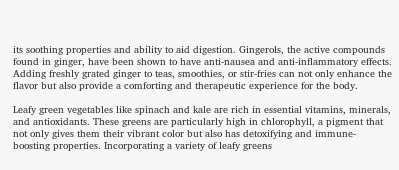its soothing properties and ability to aid digestion. Gingerols, the active compounds found in ginger, have been shown to have anti-nausea and anti-inflammatory effects. Adding freshly grated ginger to teas, smoothies, or stir-fries can not only enhance the flavor but also provide a comforting and therapeutic experience for the body.

Leafy green vegetables like spinach and kale are rich in essential vitamins, minerals, and antioxidants. These greens are particularly high in chlorophyll, a pigment that not only gives them their vibrant color but also has detoxifying and immune-boosting properties. Incorporating a variety of leafy greens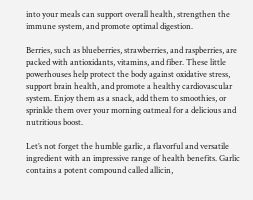into your meals can support overall health, strengthen the immune system, and promote optimal digestion.

Berries, such as blueberries, strawberries, and raspberries, are packed with antioxidants, vitamins, and fiber. These little powerhouses help protect the body against oxidative stress, support brain health, and promote a healthy cardiovascular system. Enjoy them as a snack, add them to smoothies, or sprinkle them over your morning oatmeal for a delicious and nutritious boost.

Let’s not forget the humble garlic, a flavorful and versatile ingredient with an impressive range of health benefits. Garlic contains a potent compound called allicin,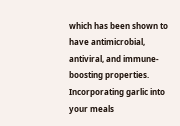which has been shown to have antimicrobial, antiviral, and immune-boosting properties. Incorporating garlic into your meals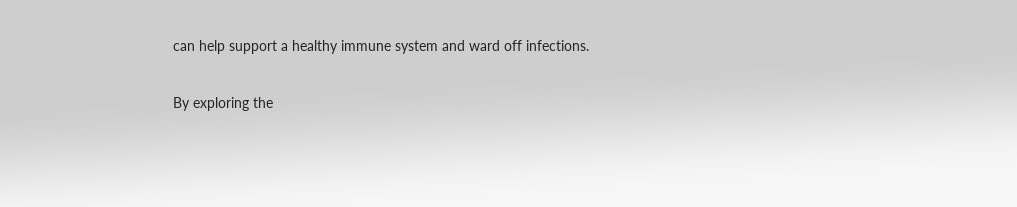can help support a healthy immune system and ward off infections.

By exploring the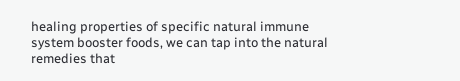healing properties of specific natural immune system booster foods, we can tap into the natural remedies that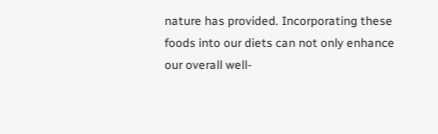nature has provided. Incorporating these foods into our diets can not only enhance our overall well-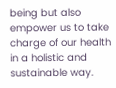being but also empower us to take charge of our health in a holistic and sustainable way.